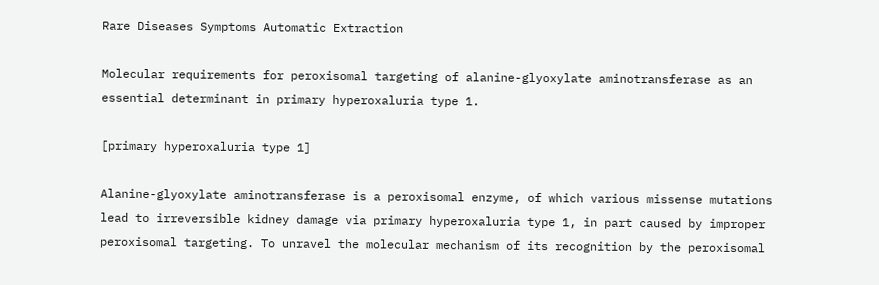Rare Diseases Symptoms Automatic Extraction

Molecular requirements for peroxisomal targeting of alanine-glyoxylate aminotransferase as an essential determinant in primary hyperoxaluria type 1.

[primary hyperoxaluria type 1]

Alanine-glyoxylate aminotransferase is a peroxisomal enzyme, of which various missense mutations lead to irreversible kidney damage via primary hyperoxaluria type 1, in part caused by improper peroxisomal targeting. To unravel the molecular mechanism of its recognition by the peroxisomal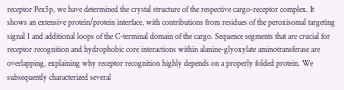receptor Pex5p, we have determined the crystal structure of the respective cargo-receptor complex. It shows an extensive protein/protein interface, with contributions from residues of the peroxisomal targeting signal 1 and additional loops of the C-terminal domain of the cargo. Sequence segments that are crucial for receptor recognition and hydrophobic core interactions within alanine-glyoxylate aminotransferase are overlapping, explaining why receptor recognition highly depends on a properly folded protein. We subsequently characterized several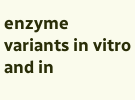enzyme variants in vitro and in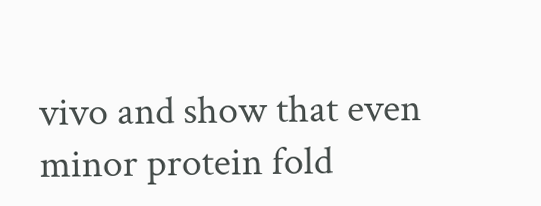vivo and show that even minor protein fold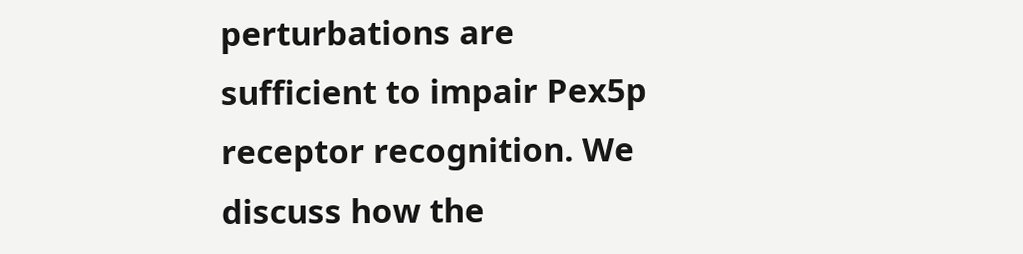perturbations are sufficient to impair Pex5p receptor recognition. We discuss how the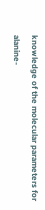knowledge of the molecular parameters for alanine-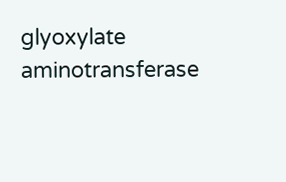glyoxylate aminotransferase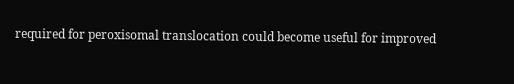required for peroxisomal translocation could become useful for improved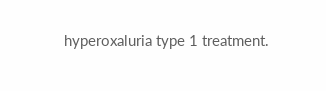hyperoxaluria type 1 treatment.